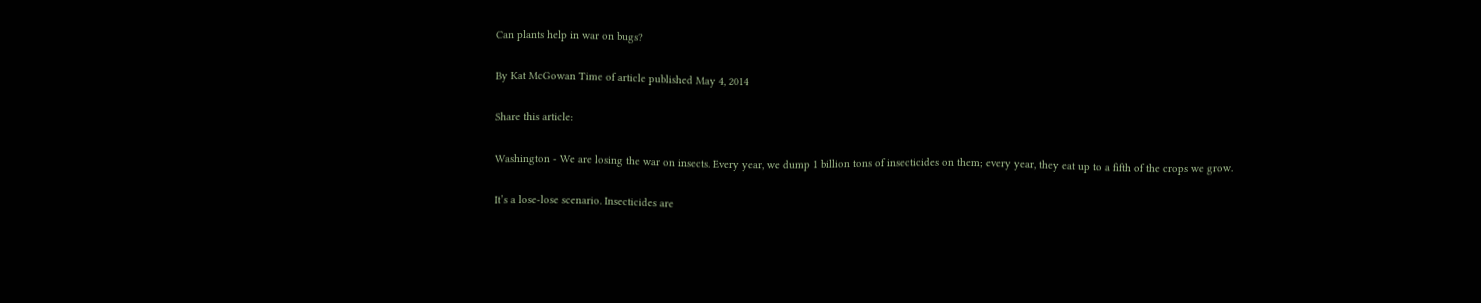Can plants help in war on bugs?

By Kat McGowan Time of article published May 4, 2014

Share this article:

Washington - We are losing the war on insects. Every year, we dump 1 billion tons of insecticides on them; every year, they eat up to a fifth of the crops we grow.

It’s a lose-lose scenario. Insecticides are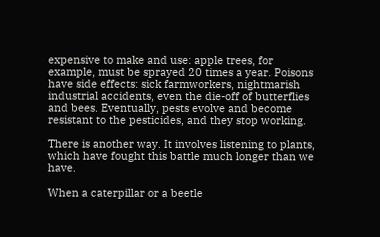expensive to make and use: apple trees, for example, must be sprayed 20 times a year. Poisons have side effects: sick farmworkers, nightmarish industrial accidents, even the die-off of butterflies and bees. Eventually, pests evolve and become resistant to the pesticides, and they stop working.

There is another way. It involves listening to plants, which have fought this battle much longer than we have.

When a caterpillar or a beetle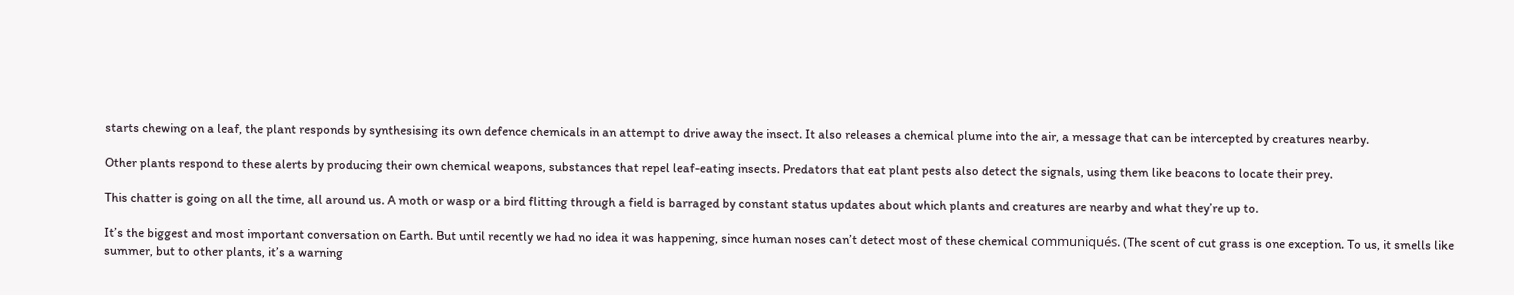starts chewing on a leaf, the plant responds by synthesising its own defence chemicals in an attempt to drive away the insect. It also releases a chemical plume into the air, a message that can be intercepted by creatures nearby.

Other plants respond to these alerts by producing their own chemical weapons, substances that repel leaf-eating insects. Predators that eat plant pests also detect the signals, using them like beacons to locate their prey.

This chatter is going on all the time, all around us. A moth or wasp or a bird flitting through a field is barraged by constant status updates about which plants and creatures are nearby and what they’re up to.

It’s the biggest and most important conversation on Earth. But until recently we had no idea it was happening, since human noses can’t detect most of these chemical communiqués. (The scent of cut grass is one exception. To us, it smells like summer, but to other plants, it’s a warning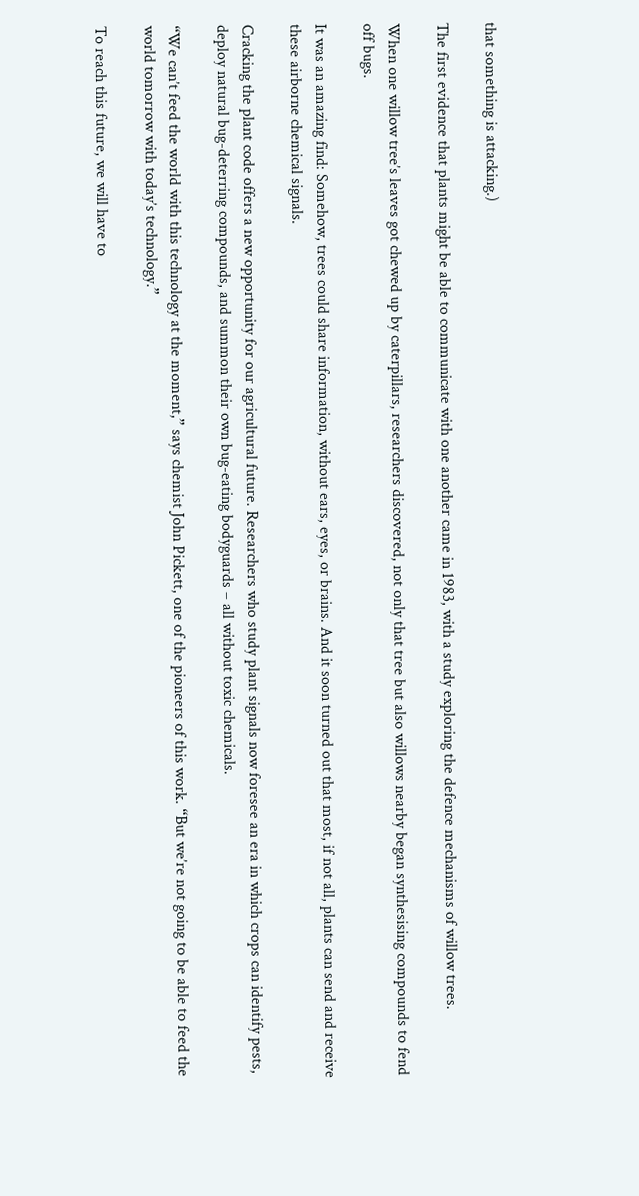that something is attacking.)

The first evidence that plants might be able to communicate with one another came in 1983, with a study exploring the defence mechanisms of willow trees.

When one willow tree’s leaves got chewed up by caterpillars, researchers discovered, not only that tree but also willows nearby began synthesising compounds to fend off bugs.

It was an amazing find: Somehow, trees could share information, without ears, eyes, or brains. And it soon turned out that most, if not all, plants can send and receive these airborne chemical signals.

Cracking the plant code offers a new opportunity for our agricultural future. Researchers who study plant signals now foresee an era in which crops can identify pests, deploy natural bug-deterring compounds, and summon their own bug-eating bodyguards – all without toxic chemicals.

“We can’t feed the world with this technology at the moment,” says chemist John Pickett, one of the pioneers of this work. “But we’re not going to be able to feed the world tomorrow with today’s technology.”

To reach this future, we will have to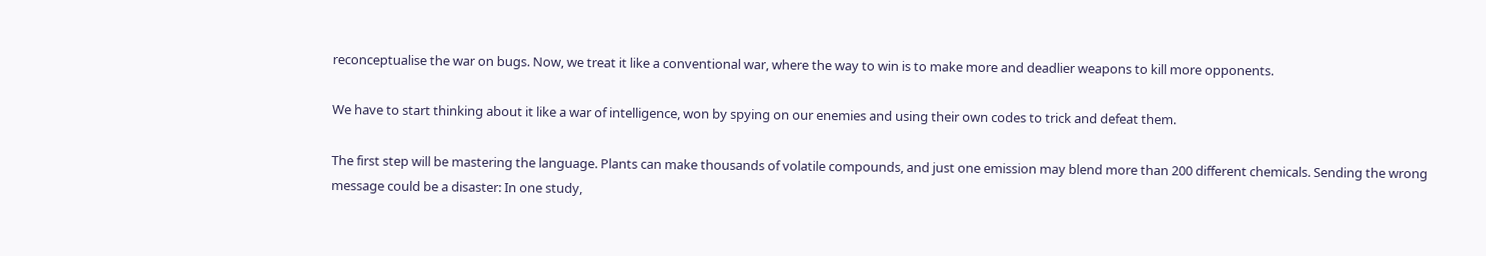reconceptualise the war on bugs. Now, we treat it like a conventional war, where the way to win is to make more and deadlier weapons to kill more opponents.

We have to start thinking about it like a war of intelligence, won by spying on our enemies and using their own codes to trick and defeat them.

The first step will be mastering the language. Plants can make thousands of volatile compounds, and just one emission may blend more than 200 different chemicals. Sending the wrong message could be a disaster: In one study,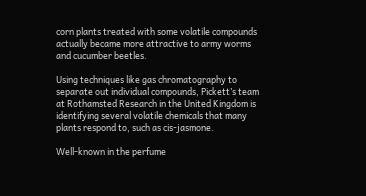corn plants treated with some volatile compounds actually became more attractive to army worms and cucumber beetles.

Using techniques like gas chromatography to separate out individual compounds, Pickett’s team at Rothamsted Research in the United Kingdom is identifying several volatile chemicals that many plants respond to, such as cis-jasmone.

Well-known in the perfume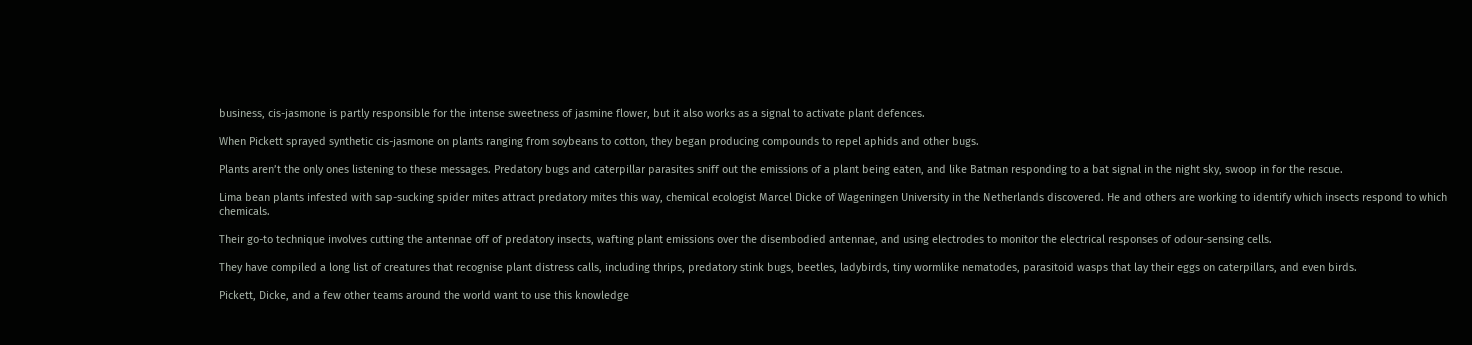business, cis-jasmone is partly responsible for the intense sweetness of jasmine flower, but it also works as a signal to activate plant defences.

When Pickett sprayed synthetic cis-jasmone on plants ranging from soybeans to cotton, they began producing compounds to repel aphids and other bugs.

Plants aren’t the only ones listening to these messages. Predatory bugs and caterpillar parasites sniff out the emissions of a plant being eaten, and like Batman responding to a bat signal in the night sky, swoop in for the rescue.

Lima bean plants infested with sap-sucking spider mites attract predatory mites this way, chemical ecologist Marcel Dicke of Wageningen University in the Netherlands discovered. He and others are working to identify which insects respond to which chemicals.

Their go-to technique involves cutting the antennae off of predatory insects, wafting plant emissions over the disembodied antennae, and using electrodes to monitor the electrical responses of odour-sensing cells.

They have compiled a long list of creatures that recognise plant distress calls, including thrips, predatory stink bugs, beetles, ladybirds, tiny wormlike nematodes, parasitoid wasps that lay their eggs on caterpillars, and even birds.

Pickett, Dicke, and a few other teams around the world want to use this knowledge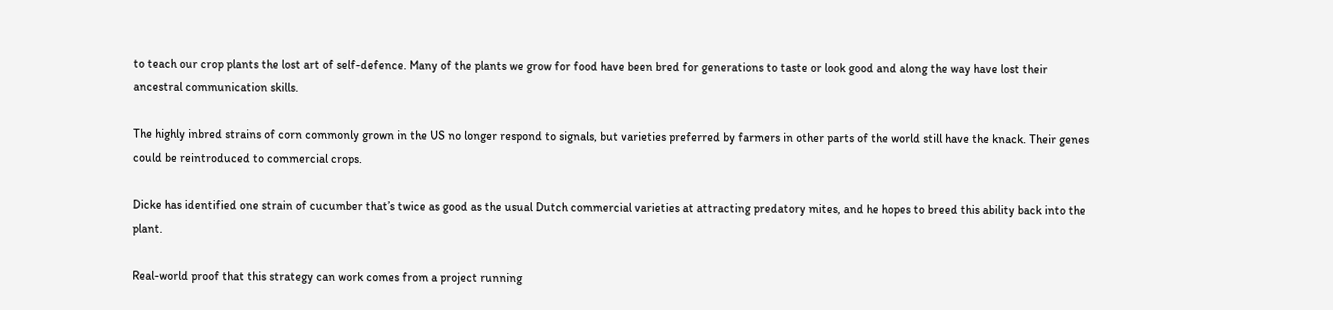to teach our crop plants the lost art of self-defence. Many of the plants we grow for food have been bred for generations to taste or look good and along the way have lost their ancestral communication skills.

The highly inbred strains of corn commonly grown in the US no longer respond to signals, but varieties preferred by farmers in other parts of the world still have the knack. Their genes could be reintroduced to commercial crops.

Dicke has identified one strain of cucumber that’s twice as good as the usual Dutch commercial varieties at attracting predatory mites, and he hopes to breed this ability back into the plant.

Real-world proof that this strategy can work comes from a project running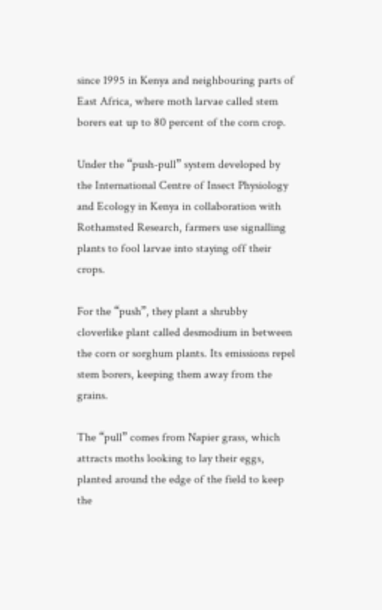since 1995 in Kenya and neighbouring parts of East Africa, where moth larvae called stem borers eat up to 80 percent of the corn crop.

Under the “push-pull” system developed by the International Centre of Insect Physiology and Ecology in Kenya in collaboration with Rothamsted Research, farmers use signalling plants to fool larvae into staying off their crops.

For the “push”, they plant a shrubby cloverlike plant called desmodium in between the corn or sorghum plants. Its emissions repel stem borers, keeping them away from the grains.

The “pull” comes from Napier grass, which attracts moths looking to lay their eggs, planted around the edge of the field to keep the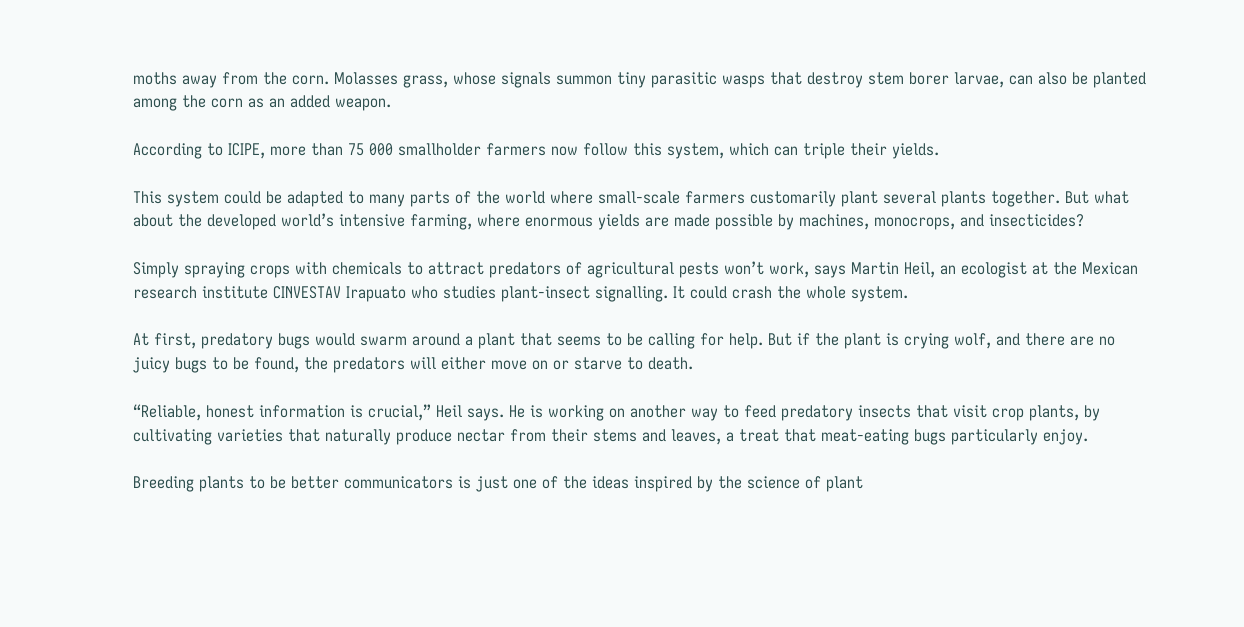moths away from the corn. Molasses grass, whose signals summon tiny parasitic wasps that destroy stem borer larvae, can also be planted among the corn as an added weapon.

According to ICIPE, more than 75 000 smallholder farmers now follow this system, which can triple their yields.

This system could be adapted to many parts of the world where small-scale farmers customarily plant several plants together. But what about the developed world’s intensive farming, where enormous yields are made possible by machines, monocrops, and insecticides?

Simply spraying crops with chemicals to attract predators of agricultural pests won’t work, says Martin Heil, an ecologist at the Mexican research institute CINVESTAV Irapuato who studies plant-insect signalling. It could crash the whole system.

At first, predatory bugs would swarm around a plant that seems to be calling for help. But if the plant is crying wolf, and there are no juicy bugs to be found, the predators will either move on or starve to death.

“Reliable, honest information is crucial,” Heil says. He is working on another way to feed predatory insects that visit crop plants, by cultivating varieties that naturally produce nectar from their stems and leaves, a treat that meat-eating bugs particularly enjoy.

Breeding plants to be better communicators is just one of the ideas inspired by the science of plant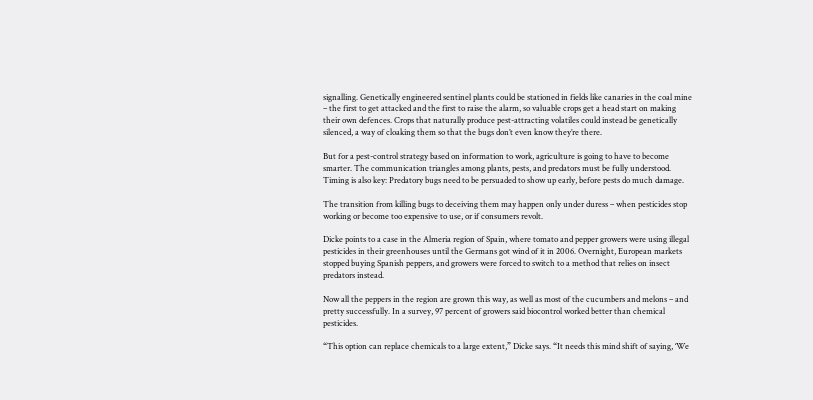signalling. Genetically engineered sentinel plants could be stationed in fields like canaries in the coal mine – the first to get attacked and the first to raise the alarm, so valuable crops get a head start on making their own defences. Crops that naturally produce pest-attracting volatiles could instead be genetically silenced, a way of cloaking them so that the bugs don’t even know they’re there.

But for a pest-control strategy based on information to work, agriculture is going to have to become smarter. The communication triangles among plants, pests, and predators must be fully understood. Timing is also key: Predatory bugs need to be persuaded to show up early, before pests do much damage.

The transition from killing bugs to deceiving them may happen only under duress – when pesticides stop working or become too expensive to use, or if consumers revolt.

Dicke points to a case in the Almeria region of Spain, where tomato and pepper growers were using illegal pesticides in their greenhouses until the Germans got wind of it in 2006. Overnight, European markets stopped buying Spanish peppers, and growers were forced to switch to a method that relies on insect predators instead.

Now all the peppers in the region are grown this way, as well as most of the cucumbers and melons – and pretty successfully. In a survey, 97 percent of growers said biocontrol worked better than chemical pesticides.

“This option can replace chemicals to a large extent,” Dicke says. “It needs this mind shift of saying, ‘We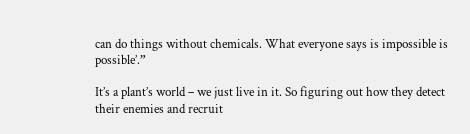can do things without chemicals. What everyone says is impossible is possible’.”

It’s a plant’s world – we just live in it. So figuring out how they detect their enemies and recruit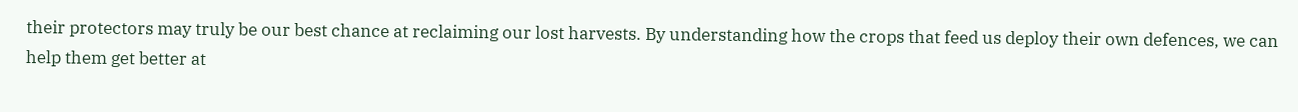their protectors may truly be our best chance at reclaiming our lost harvests. By understanding how the crops that feed us deploy their own defences, we can help them get better at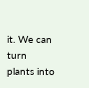it. We can turn plants into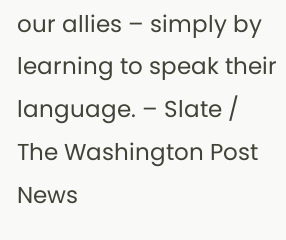our allies – simply by learning to speak their language. – Slate / The Washington Post News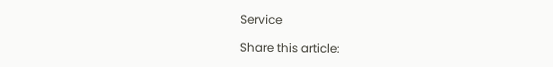Service

Share this article: